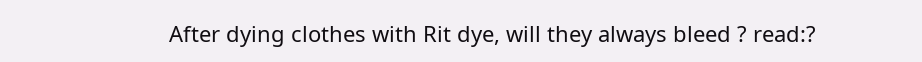After dying clothes with Rit dye, will they always bleed ? read:?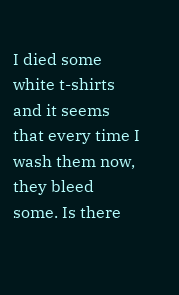I died some white t-shirts and it seems that every time I wash them now, they bleed some. Is there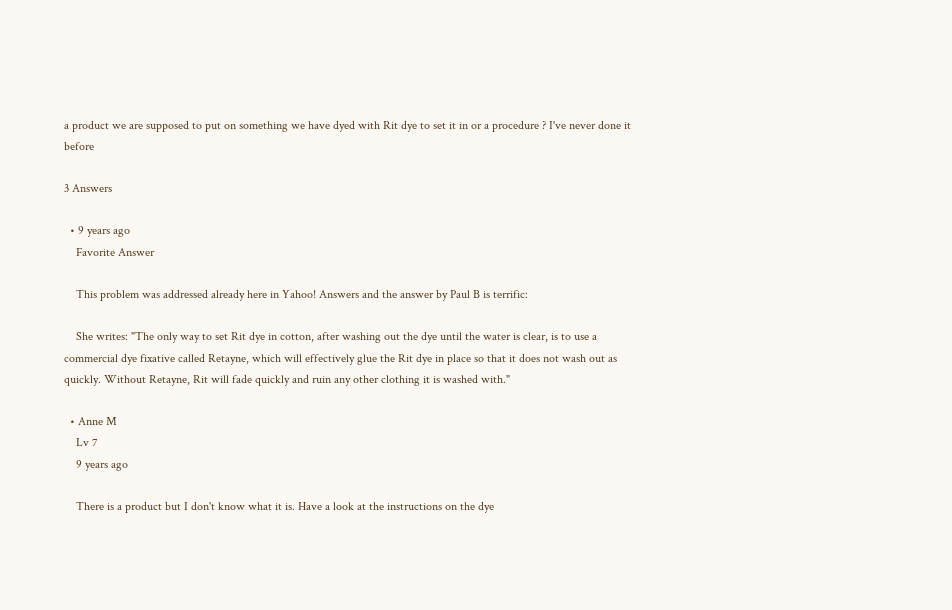a product we are supposed to put on something we have dyed with Rit dye to set it in or a procedure ? I've never done it before

3 Answers

  • 9 years ago
    Favorite Answer

    This problem was addressed already here in Yahoo! Answers and the answer by Paul B is terrific:

    She writes: "The only way to set Rit dye in cotton, after washing out the dye until the water is clear, is to use a commercial dye fixative called Retayne, which will effectively glue the Rit dye in place so that it does not wash out as quickly. Without Retayne, Rit will fade quickly and ruin any other clothing it is washed with."

  • Anne M
    Lv 7
    9 years ago

    There is a product but I don't know what it is. Have a look at the instructions on the dye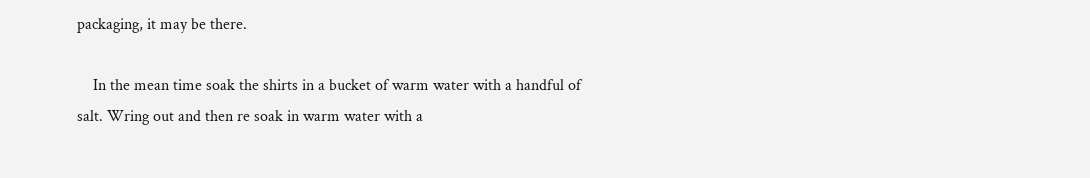packaging, it may be there.

    In the mean time soak the shirts in a bucket of warm water with a handful of salt. Wring out and then re soak in warm water with a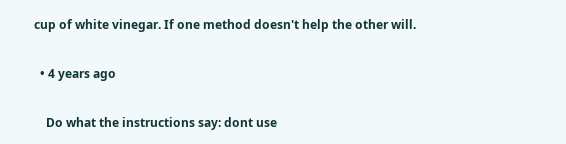cup of white vinegar. If one method doesn't help the other will.

  • 4 years ago

    Do what the instructions say: dont use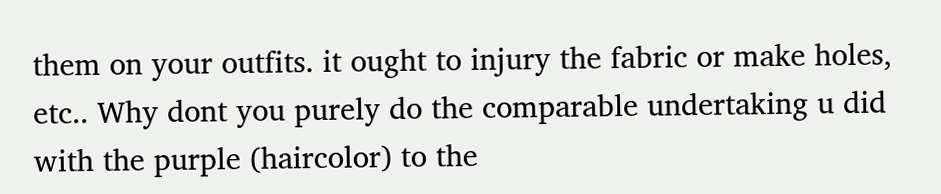them on your outfits. it ought to injury the fabric or make holes, etc.. Why dont you purely do the comparable undertaking u did with the purple (haircolor) to the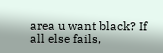area u want black? If all else fails,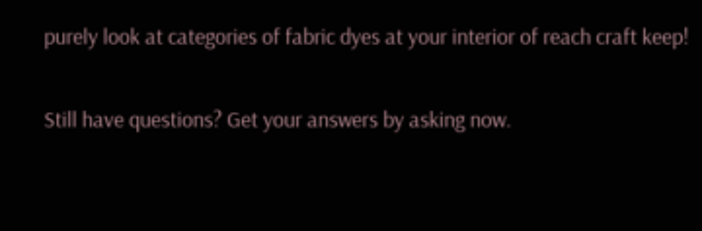purely look at categories of fabric dyes at your interior of reach craft keep!

Still have questions? Get your answers by asking now.